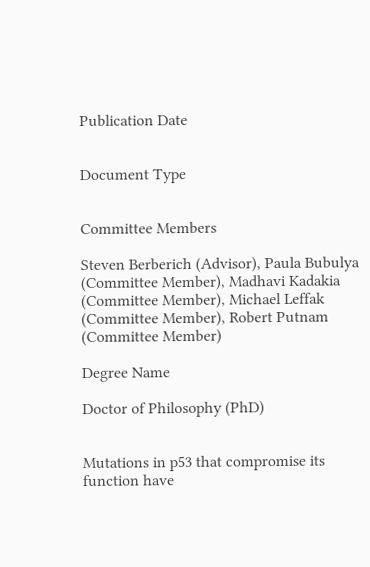Publication Date


Document Type


Committee Members

Steven Berberich (Advisor), Paula Bubulya (Committee Member), Madhavi Kadakia (Committee Member), Michael Leffak (Committee Member), Robert Putnam (Committee Member)

Degree Name

Doctor of Philosophy (PhD)


Mutations in p53 that compromise its function have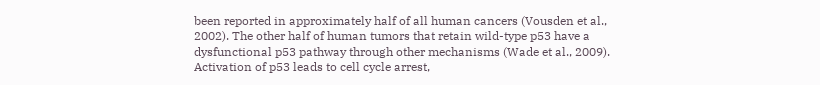been reported in approximately half of all human cancers (Vousden et al., 2002). The other half of human tumors that retain wild-type p53 have a dysfunctional p53 pathway through other mechanisms (Wade et al., 2009). Activation of p53 leads to cell cycle arrest,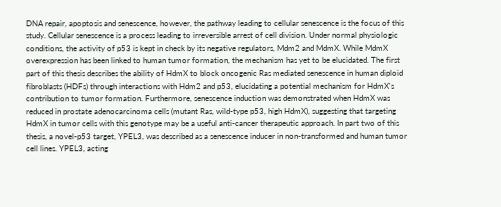DNA repair, apoptosis and senescence, however, the pathway leading to cellular senescence is the focus of this study. Cellular senescence is a process leading to irreversible arrest of cell division. Under normal physiologic conditions, the activity of p53 is kept in check by its negative regulators, Mdm2 and MdmX. While MdmX overexpression has been linked to human tumor formation, the mechanism has yet to be elucidated. The first part of this thesis describes the ability of HdmX to block oncogenic Ras mediated senescence in human diploid fibroblasts (HDFs) through interactions with Hdm2 and p53, elucidating a potential mechanism for HdmX's contribution to tumor formation. Furthermore, senescence induction was demonstrated when HdmX was reduced in prostate adenocarcinoma cells (mutant Ras, wild-type p53, high HdmX), suggesting that targeting HdmX in tumor cells with this genotype may be a useful anti-cancer therapeutic approach. In part two of this thesis, a novel-p53 target, YPEL3, was described as a senescence inducer in non-transformed and human tumor cell lines. YPEL3, acting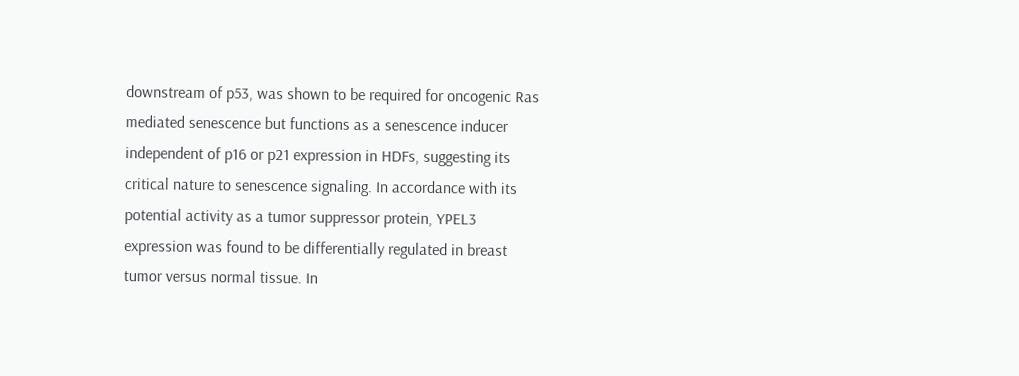downstream of p53, was shown to be required for oncogenic Ras mediated senescence but functions as a senescence inducer independent of p16 or p21 expression in HDFs, suggesting its critical nature to senescence signaling. In accordance with its potential activity as a tumor suppressor protein, YPEL3 expression was found to be differentially regulated in breast tumor versus normal tissue. In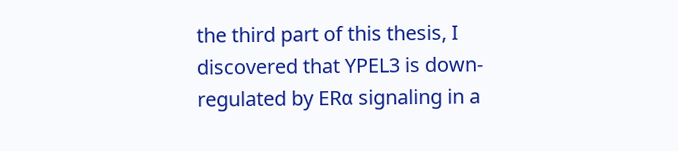the third part of this thesis, I discovered that YPEL3 is down-regulated by ERα signaling in a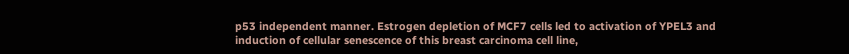p53 independent manner. Estrogen depletion of MCF7 cells led to activation of YPEL3 and induction of cellular senescence of this breast carcinoma cell line,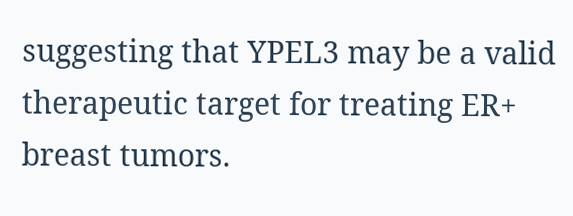suggesting that YPEL3 may be a valid therapeutic target for treating ER+ breast tumors.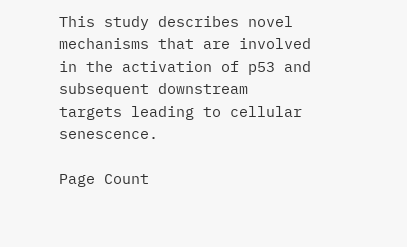This study describes novel mechanisms that are involved in the activation of p53 and subsequent downstream targets leading to cellular senescence.

Page Count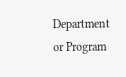Department or Program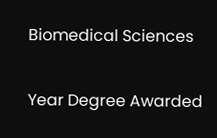Biomedical Sciences

Year Degree Awarded